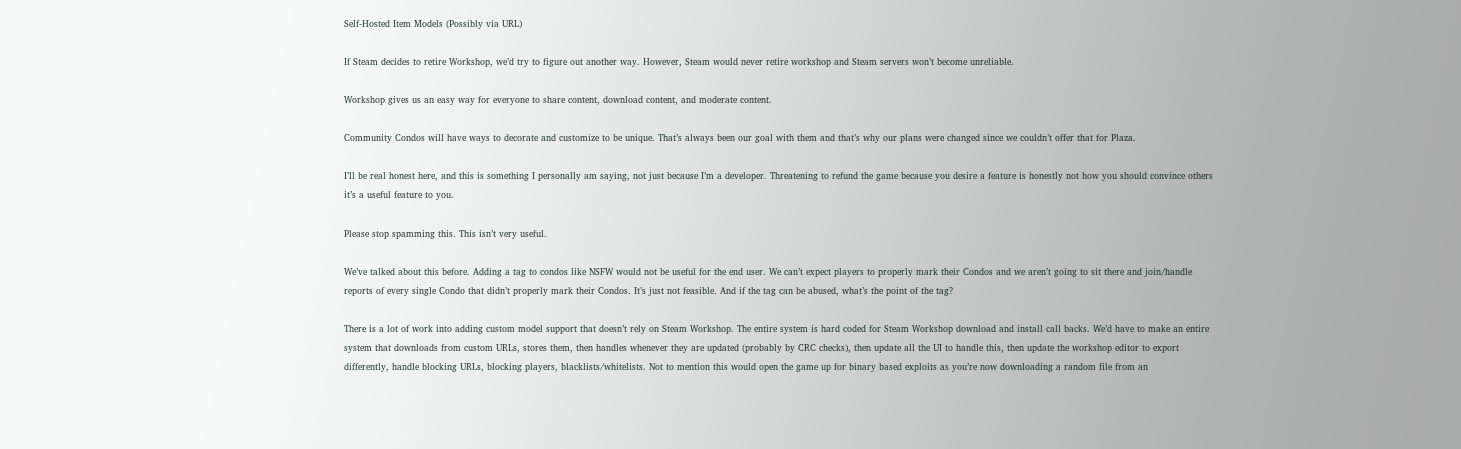Self-Hosted Item Models (Possibly via URL)

If Steam decides to retire Workshop, we’d try to figure out another way. However, Steam would never retire workshop and Steam servers won’t become unreliable.

Workshop gives us an easy way for everyone to share content, download content, and moderate content.

Community Condos will have ways to decorate and customize to be unique. That’s always been our goal with them and that’s why our plans were changed since we couldn’t offer that for Plaza.

I’ll be real honest here, and this is something I personally am saying, not just because I’m a developer. Threatening to refund the game because you desire a feature is honestly not how you should convince others it’s a useful feature to you.

Please stop spamming this. This isn’t very useful.

We’ve talked about this before. Adding a tag to condos like NSFW would not be useful for the end user. We can’t expect players to properly mark their Condos and we aren’t going to sit there and join/handle reports of every single Condo that didn’t properly mark their Condos. It’s just not feasible. And if the tag can be abused, what’s the point of the tag?

There is a lot of work into adding custom model support that doesn’t rely on Steam Workshop. The entire system is hard coded for Steam Workshop download and install call backs. We’d have to make an entire system that downloads from custom URLs, stores them, then handles whenever they are updated (probably by CRC checks), then update all the UI to handle this, then update the workshop editor to export differently, handle blocking URLs, blocking players, blacklists/whitelists. Not to mention this would open the game up for binary based exploits as you’re now downloading a random file from an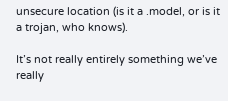unsecure location (is it a .model, or is it a trojan, who knows).

It’s not really entirely something we’ve really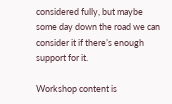considered fully, but maybe some day down the road we can consider it if there’s enough support for it.

Workshop content is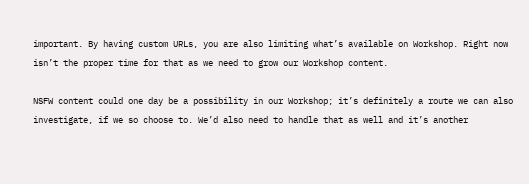important. By having custom URLs, you are also limiting what’s available on Workshop. Right now isn’t the proper time for that as we need to grow our Workshop content.

NSFW content could one day be a possibility in our Workshop; it’s definitely a route we can also investigate, if we so choose to. We’d also need to handle that as well and it’s another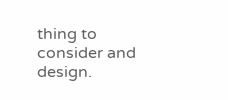thing to consider and design.